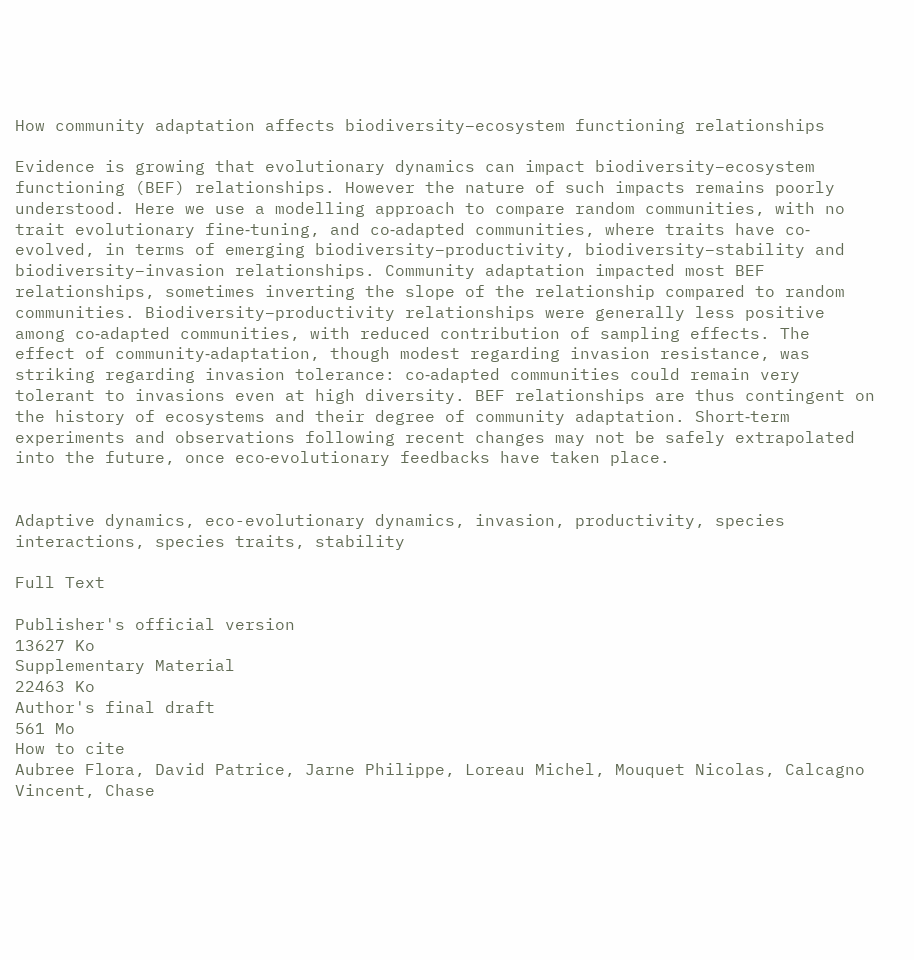How community adaptation affects biodiversity–ecosystem functioning relationships

Evidence is growing that evolutionary dynamics can impact biodiversity–ecosystem functioning (BEF) relationships. However the nature of such impacts remains poorly understood. Here we use a modelling approach to compare random communities, with no trait evolutionary fine‐tuning, and co‐adapted communities, where traits have co‐evolved, in terms of emerging biodiversity–productivity, biodiversity–stability and biodiversity–invasion relationships. Community adaptation impacted most BEF relationships, sometimes inverting the slope of the relationship compared to random communities. Biodiversity–productivity relationships were generally less positive among co‐adapted communities, with reduced contribution of sampling effects. The effect of community‐adaptation, though modest regarding invasion resistance, was striking regarding invasion tolerance: co‐adapted communities could remain very tolerant to invasions even at high diversity. BEF relationships are thus contingent on the history of ecosystems and their degree of community adaptation. Short‐term experiments and observations following recent changes may not be safely extrapolated into the future, once eco‐evolutionary feedbacks have taken place.


Adaptive dynamics, eco-evolutionary dynamics, invasion, productivity, species interactions, species traits, stability

Full Text

Publisher's official version
13627 Ko
Supplementary Material
22463 Ko
Author's final draft
561 Mo
How to cite
Aubree Flora, David Patrice, Jarne Philippe, Loreau Michel, Mouquet Nicolas, Calcagno Vincent, Chase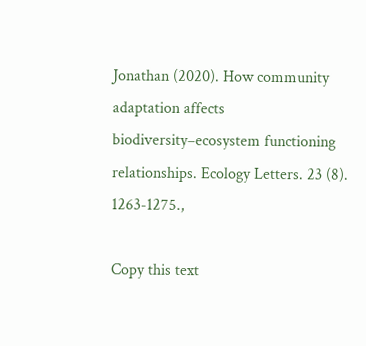Jonathan (2020). How community adaptation affects biodiversity–ecosystem functioning relationships. Ecology Letters. 23 (8). 1263-1275.,

Copy this text